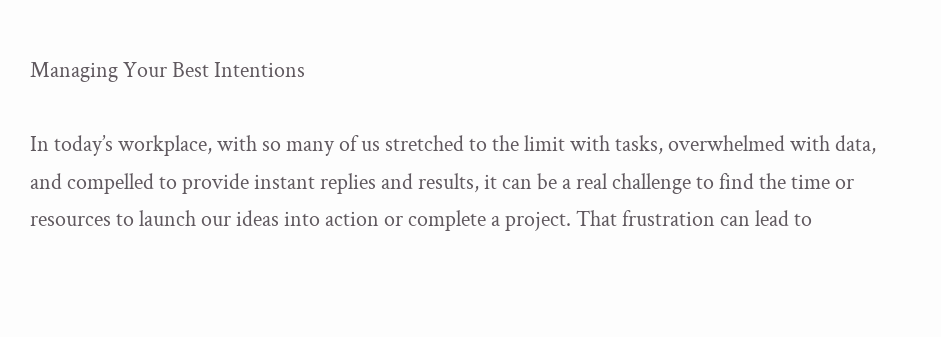Managing Your Best Intentions

In today’s workplace, with so many of us stretched to the limit with tasks, overwhelmed with data, and compelled to provide instant replies and results, it can be a real challenge to find the time or resources to launch our ideas into action or complete a project. That frustration can lead to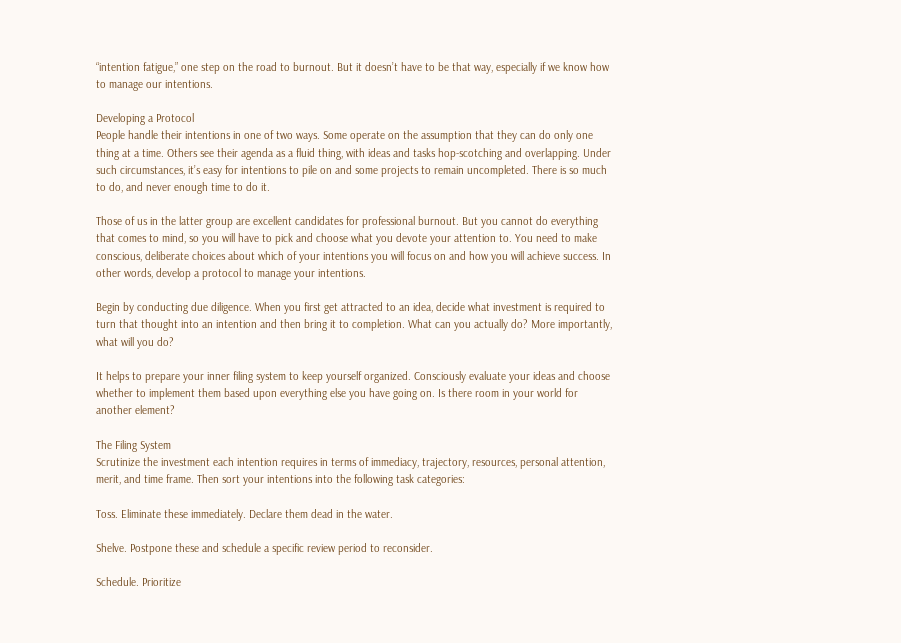“intention fatigue,” one step on the road to burnout. But it doesn’t have to be that way, especially if we know how to manage our intentions.

Developing a Protocol
People handle their intentions in one of two ways. Some operate on the assumption that they can do only one thing at a time. Others see their agenda as a fluid thing, with ideas and tasks hop-scotching and overlapping. Under such circumstances, it’s easy for intentions to pile on and some projects to remain uncompleted. There is so much to do, and never enough time to do it.

Those of us in the latter group are excellent candidates for professional burnout. But you cannot do everything that comes to mind, so you will have to pick and choose what you devote your attention to. You need to make conscious, deliberate choices about which of your intentions you will focus on and how you will achieve success. In other words, develop a protocol to manage your intentions.

Begin by conducting due diligence. When you first get attracted to an idea, decide what investment is required to turn that thought into an intention and then bring it to completion. What can you actually do? More importantly, what will you do?

It helps to prepare your inner filing system to keep yourself organized. Consciously evaluate your ideas and choose whether to implement them based upon everything else you have going on. Is there room in your world for another element?

The Filing System
Scrutinize the investment each intention requires in terms of immediacy, trajectory, resources, personal attention, merit, and time frame. Then sort your intentions into the following task categories:

Toss. Eliminate these immediately. Declare them dead in the water.

Shelve. Postpone these and schedule a specific review period to reconsider.

Schedule. Prioritize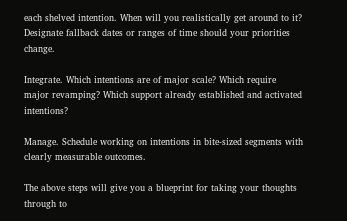each shelved intention. When will you realistically get around to it? Designate fallback dates or ranges of time should your priorities change.

Integrate. Which intentions are of major scale? Which require major revamping? Which support already established and activated intentions?

Manage. Schedule working on intentions in bite-sized segments with clearly measurable outcomes.

The above steps will give you a blueprint for taking your thoughts through to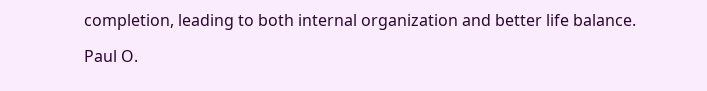completion, leading to both internal organization and better life balance.

Paul O.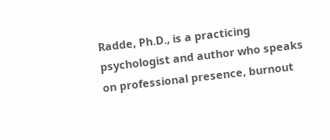Radde, Ph.D., is a practicing psychologist and author who speaks on professional presence, burnout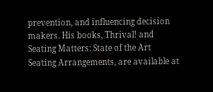prevention, and influencing decision makers. His books, Thrival! and Seating Matters: State of the Art Seating Arrangements, are available at